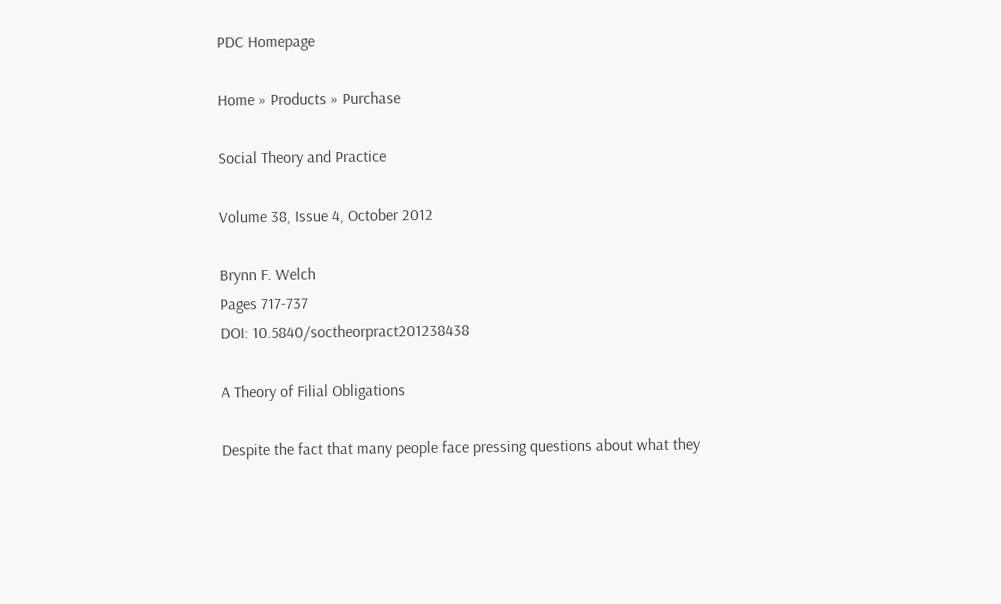PDC Homepage

Home » Products » Purchase

Social Theory and Practice

Volume 38, Issue 4, October 2012

Brynn F. Welch
Pages 717-737
DOI: 10.5840/soctheorpract201238438

A Theory of Filial Obligations

Despite the fact that many people face pressing questions about what they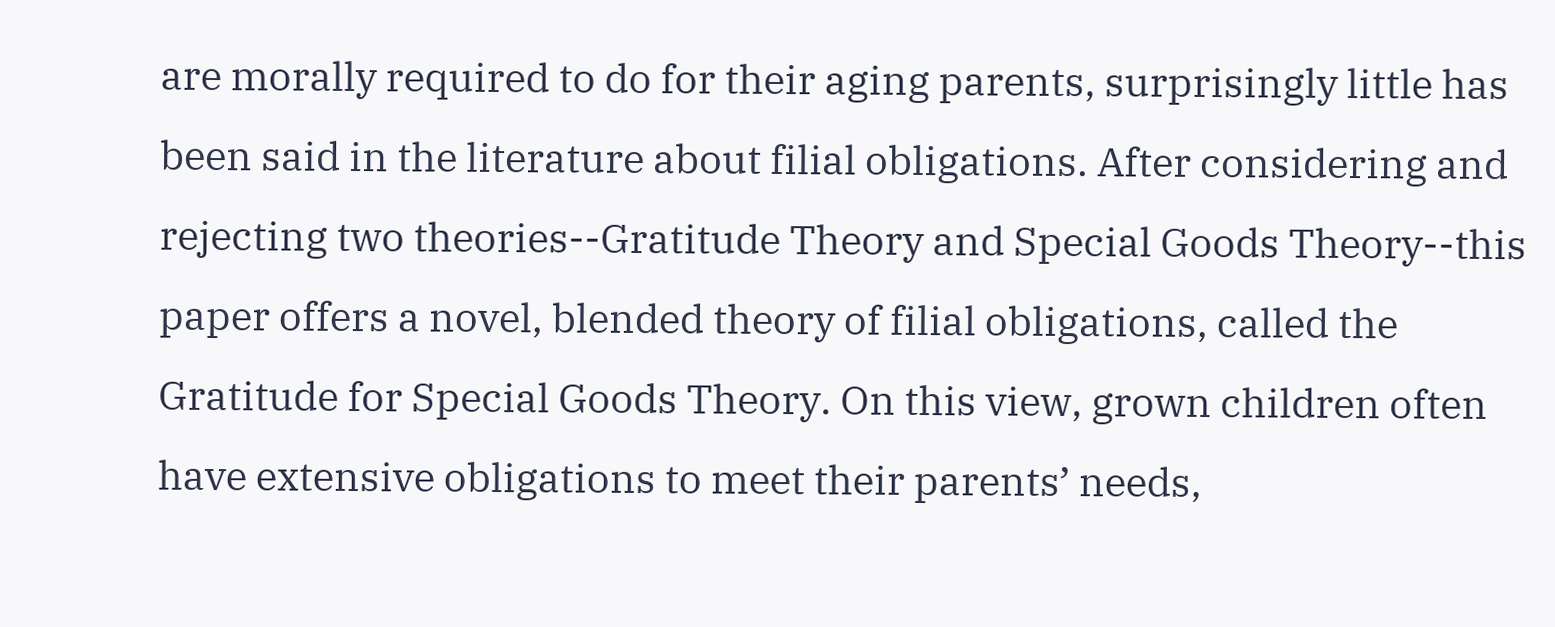are morally required to do for their aging parents, surprisingly little has been said in the literature about filial obligations. After considering and rejecting two theories--Gratitude Theory and Special Goods Theory--this paper offers a novel, blended theory of filial obligations, called the Gratitude for Special Goods Theory. On this view, grown children often have extensive obligations to meet their parents’ needs,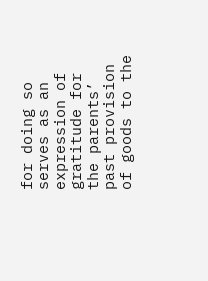for doing so serves as an expression of gratitude for the parents’ past provision of goods to the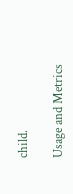child.

Usage and Metrics